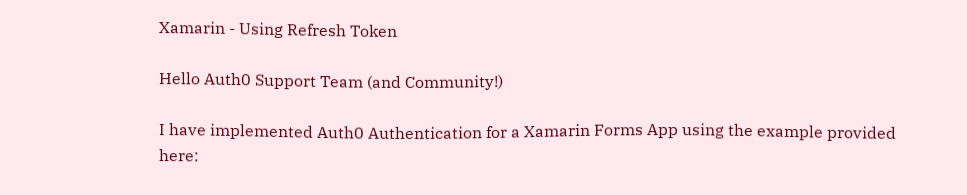Xamarin - Using Refresh Token

Hello Auth0 Support Team (and Community!)

I have implemented Auth0 Authentication for a Xamarin Forms App using the example provided here: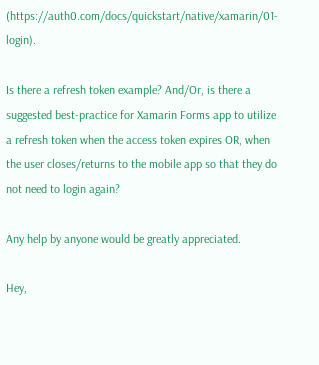(https://auth0.com/docs/quickstart/native/xamarin/01-login).

Is there a refresh token example? And/Or, is there a suggested best-practice for Xamarin Forms app to utilize a refresh token when the access token expires OR, when the user closes/returns to the mobile app so that they do not need to login again?

Any help by anyone would be greatly appreciated.

Hey,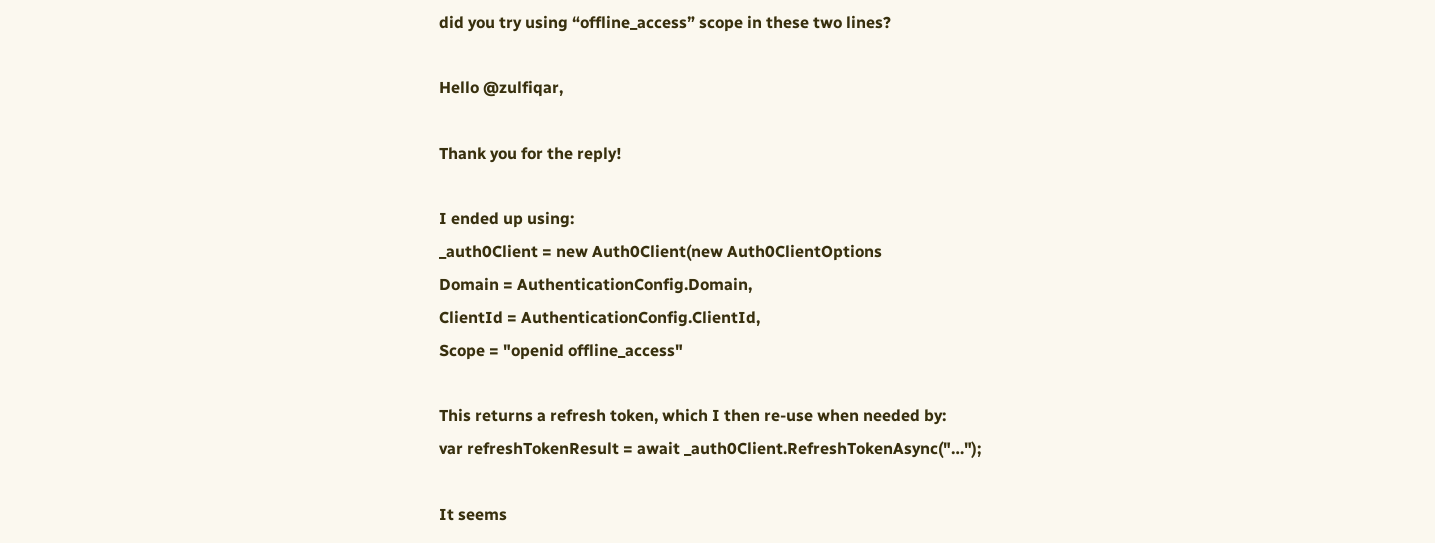did you try using “offline_access” scope in these two lines?

Hello @zulfiqar,

Thank you for the reply!

I ended up using:
_auth0Client = new Auth0Client(new Auth0ClientOptions
Domain = AuthenticationConfig.Domain,
ClientId = AuthenticationConfig.ClientId,
Scope = "openid offline_access"

This returns a refresh token, which I then re-use when needed by:
var refreshTokenResult = await _auth0Client.RefreshTokenAsync("…");

It seems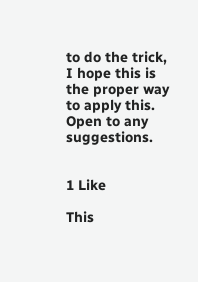to do the trick, I hope this is the proper way to apply this. Open to any suggestions.


1 Like

This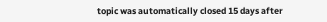topic was automatically closed 15 days after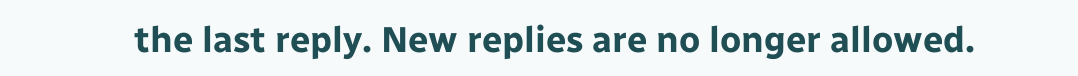the last reply. New replies are no longer allowed.